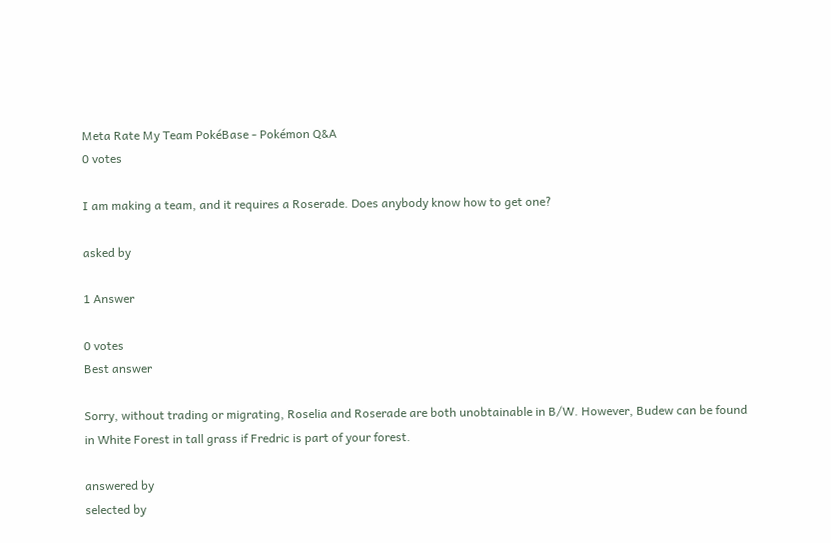Meta Rate My Team PokéBase - Pokémon Q&A
0 votes

I am making a team, and it requires a Roserade. Does anybody know how to get one?

asked by

1 Answer

0 votes
Best answer

Sorry, without trading or migrating, Roselia and Roserade are both unobtainable in B/W. However, Budew can be found in White Forest in tall grass if Fredric is part of your forest.

answered by
selected by